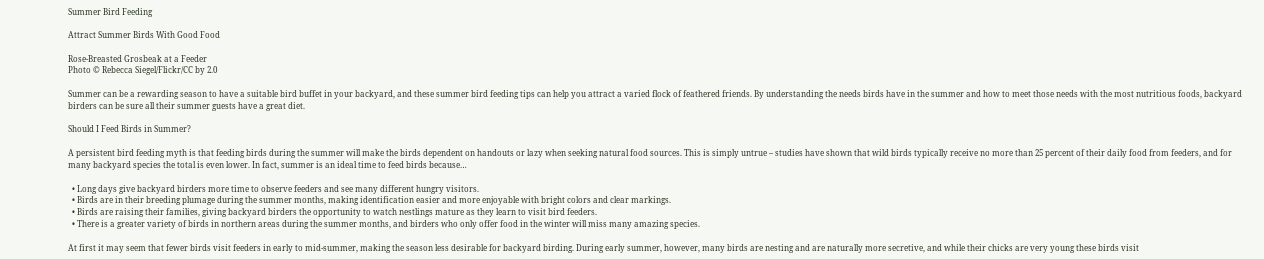Summer Bird Feeding

Attract Summer Birds With Good Food

Rose-Breasted Grosbeak at a Feeder
Photo © Rebecca Siegel/Flickr/CC by 2.0

Summer can be a rewarding season to have a suitable bird buffet in your backyard, and these summer bird feeding tips can help you attract a varied flock of feathered friends. By understanding the needs birds have in the summer and how to meet those needs with the most nutritious foods, backyard birders can be sure all their summer guests have a great diet.

Should I Feed Birds in Summer?

A persistent bird feeding myth is that feeding birds during the summer will make the birds dependent on handouts or lazy when seeking natural food sources. This is simply untrue – studies have shown that wild birds typically receive no more than 25 percent of their daily food from feeders, and for many backyard species the total is even lower. In fact, summer is an ideal time to feed birds because…

  • Long days give backyard birders more time to observe feeders and see many different hungry visitors.
  • Birds are in their breeding plumage during the summer months, making identification easier and more enjoyable with bright colors and clear markings.
  • Birds are raising their families, giving backyard birders the opportunity to watch nestlings mature as they learn to visit bird feeders.
  • There is a greater variety of birds in northern areas during the summer months, and birders who only offer food in the winter will miss many amazing species.

At first it may seem that fewer birds visit feeders in early to mid-summer, making the season less desirable for backyard birding. During early summer, however, many birds are nesting and are naturally more secretive, and while their chicks are very young these birds visit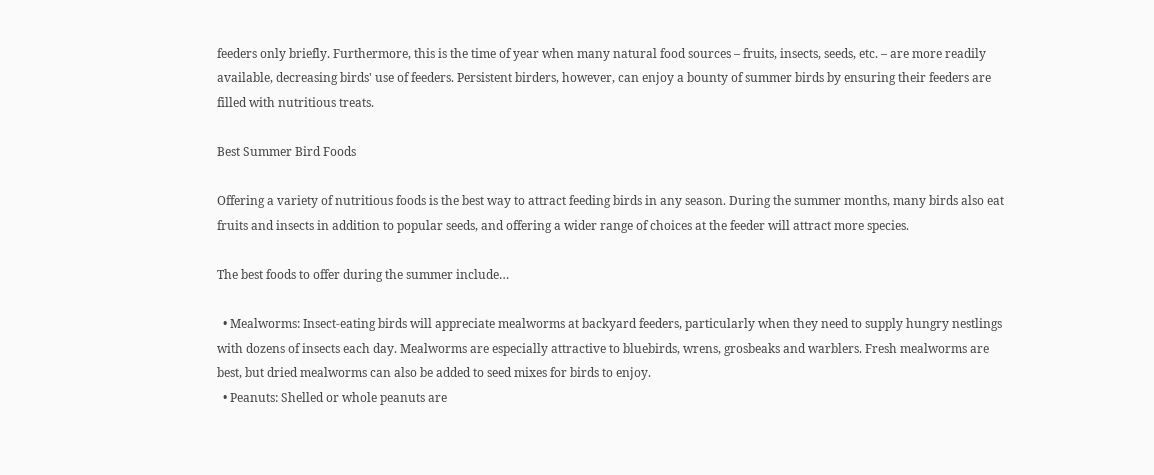feeders only briefly. Furthermore, this is the time of year when many natural food sources – fruits, insects, seeds, etc. – are more readily available, decreasing birds' use of feeders. Persistent birders, however, can enjoy a bounty of summer birds by ensuring their feeders are filled with nutritious treats.

Best Summer Bird Foods

Offering a variety of nutritious foods is the best way to attract feeding birds in any season. During the summer months, many birds also eat fruits and insects in addition to popular seeds, and offering a wider range of choices at the feeder will attract more species.

The best foods to offer during the summer include…

  • Mealworms: Insect-eating birds will appreciate mealworms at backyard feeders, particularly when they need to supply hungry nestlings with dozens of insects each day. Mealworms are especially attractive to bluebirds, wrens, grosbeaks and warblers. Fresh mealworms are best, but dried mealworms can also be added to seed mixes for birds to enjoy.
  • Peanuts: Shelled or whole peanuts are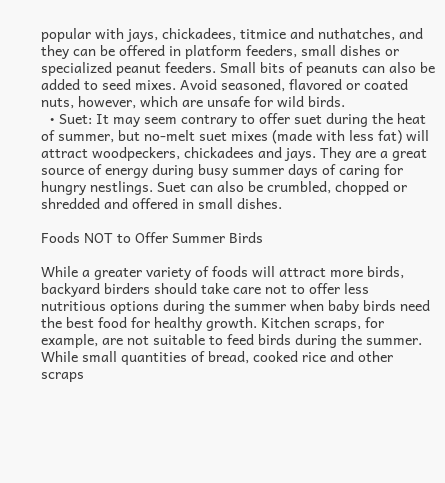popular with jays, chickadees, titmice and nuthatches, and they can be offered in platform feeders, small dishes or specialized peanut feeders. Small bits of peanuts can also be added to seed mixes. Avoid seasoned, flavored or coated nuts, however, which are unsafe for wild birds.
  • Suet: It may seem contrary to offer suet during the heat of summer, but no-melt suet mixes (made with less fat) will attract woodpeckers, chickadees and jays. They are a great source of energy during busy summer days of caring for hungry nestlings. Suet can also be crumbled, chopped or shredded and offered in small dishes.

Foods NOT to Offer Summer Birds

While a greater variety of foods will attract more birds, backyard birders should take care not to offer less nutritious options during the summer when baby birds need the best food for healthy growth. Kitchen scraps, for example, are not suitable to feed birds during the summer. While small quantities of bread, cooked rice and other scraps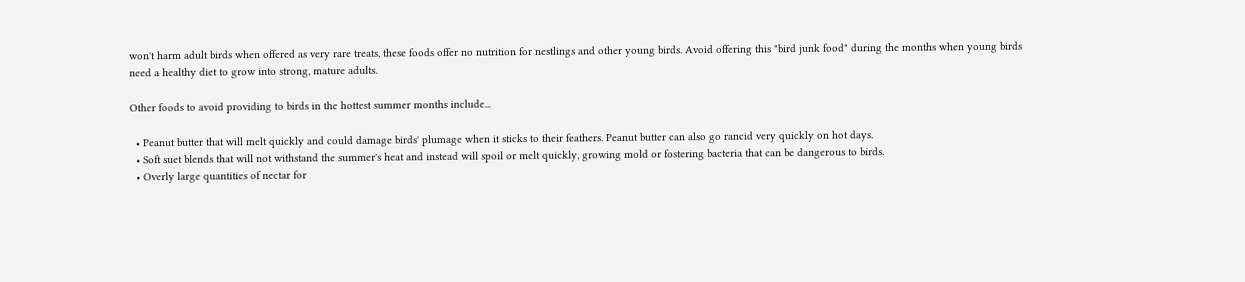won't harm adult birds when offered as very rare treats, these foods offer no nutrition for nestlings and other young birds. Avoid offering this "bird junk food" during the months when young birds need a healthy diet to grow into strong, mature adults.

Other foods to avoid providing to birds in the hottest summer months include...

  • Peanut butter that will melt quickly and could damage birds' plumage when it sticks to their feathers. Peanut butter can also go rancid very quickly on hot days.
  • Soft suet blends that will not withstand the summer's heat and instead will spoil or melt quickly, growing mold or fostering bacteria that can be dangerous to birds.
  • Overly large quantities of nectar for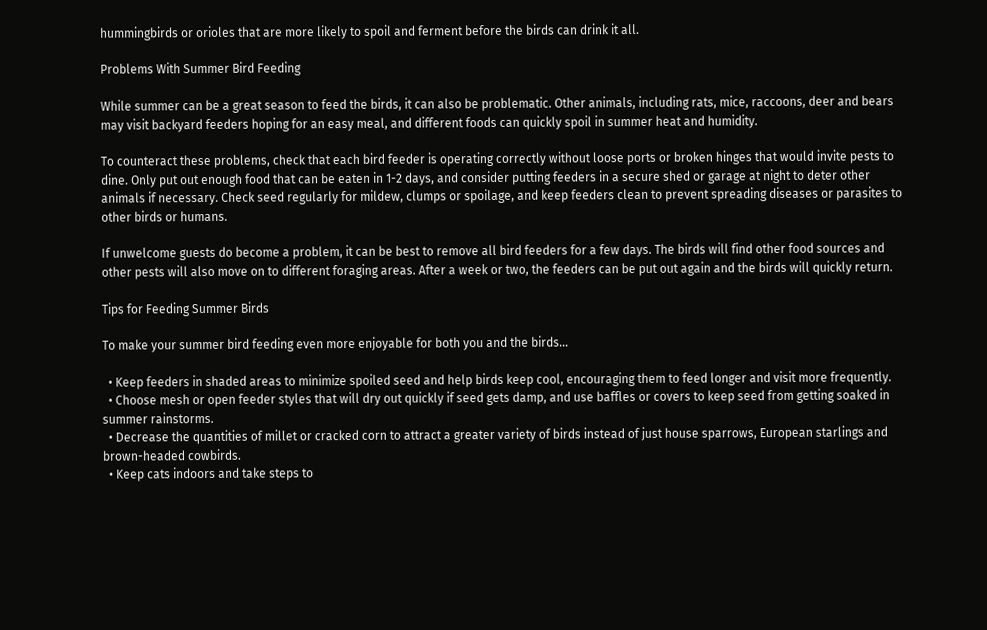hummingbirds or orioles that are more likely to spoil and ferment before the birds can drink it all.

Problems With Summer Bird Feeding

While summer can be a great season to feed the birds, it can also be problematic. Other animals, including rats, mice, raccoons, deer and bears may visit backyard feeders hoping for an easy meal, and different foods can quickly spoil in summer heat and humidity.

To counteract these problems, check that each bird feeder is operating correctly without loose ports or broken hinges that would invite pests to dine. Only put out enough food that can be eaten in 1-2 days, and consider putting feeders in a secure shed or garage at night to deter other animals if necessary. Check seed regularly for mildew, clumps or spoilage, and keep feeders clean to prevent spreading diseases or parasites to other birds or humans.

If unwelcome guests do become a problem, it can be best to remove all bird feeders for a few days. The birds will find other food sources and other pests will also move on to different foraging areas. After a week or two, the feeders can be put out again and the birds will quickly return.

Tips for Feeding Summer Birds

To make your summer bird feeding even more enjoyable for both you and the birds…

  • Keep feeders in shaded areas to minimize spoiled seed and help birds keep cool, encouraging them to feed longer and visit more frequently.
  • Choose mesh or open feeder styles that will dry out quickly if seed gets damp, and use baffles or covers to keep seed from getting soaked in summer rainstorms.
  • Decrease the quantities of millet or cracked corn to attract a greater variety of birds instead of just house sparrows, European starlings and brown-headed cowbirds.
  • Keep cats indoors and take steps to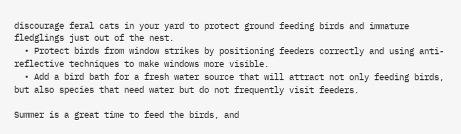discourage feral cats in your yard to protect ground feeding birds and immature fledglings just out of the nest.
  • Protect birds from window strikes by positioning feeders correctly and using anti-reflective techniques to make windows more visible.
  • Add a bird bath for a fresh water source that will attract not only feeding birds, but also species that need water but do not frequently visit feeders.

Summer is a great time to feed the birds, and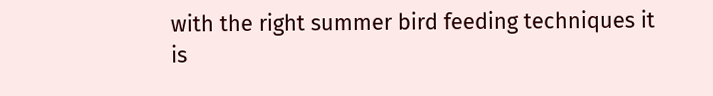with the right summer bird feeding techniques it is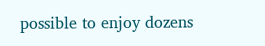possible to enjoy dozens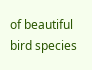of beautiful bird species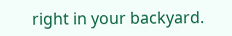right in your backyard.